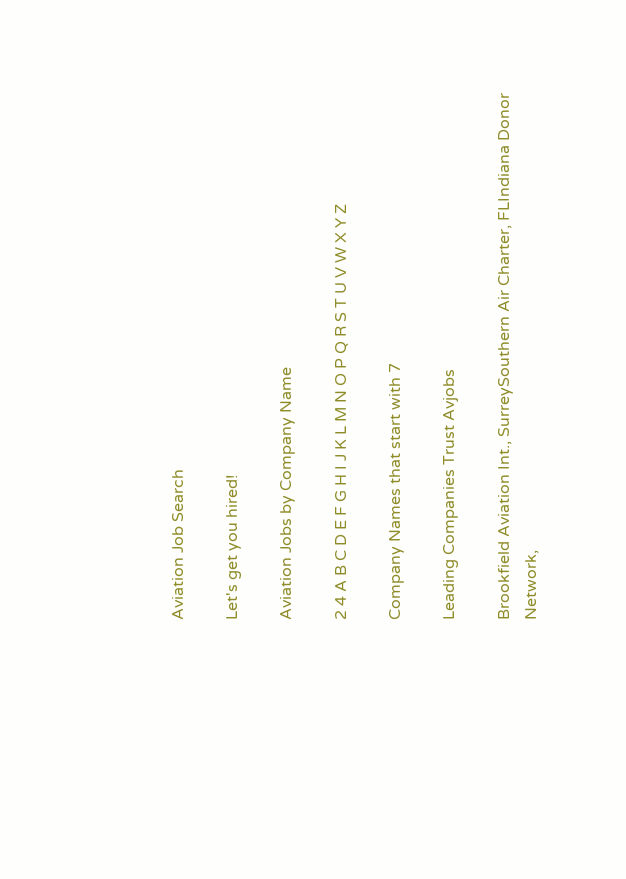Aviation Job Search

Let's get you hired!

Aviation Jobs by Company Name

2 4 A B C D E F G H I J K L M N O P Q R S T U V W X Y Z

Company Names that start with 7

Leading Companies Trust Avjobs

Brookfield Aviation Int., SurreySouthern Air Charter, FLIndiana Donor Network,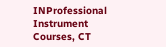INProfessional Instrument Courses, CT